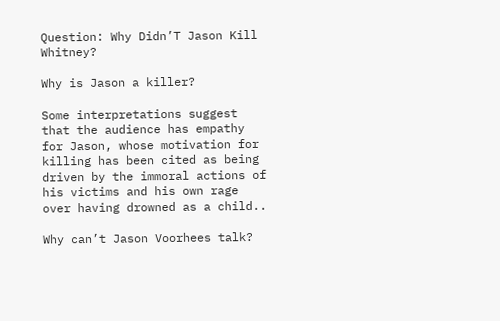Question: Why Didn’T Jason Kill Whitney?

Why is Jason a killer?

Some interpretations suggest that the audience has empathy for Jason, whose motivation for killing has been cited as being driven by the immoral actions of his victims and his own rage over having drowned as a child..

Why can’t Jason Voorhees talk?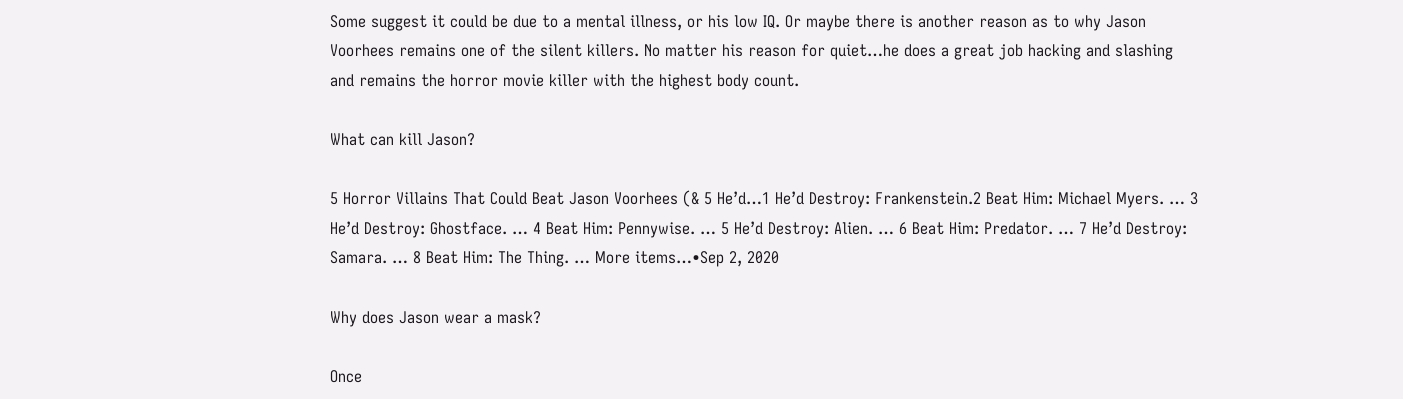Some suggest it could be due to a mental illness, or his low IQ. Or maybe there is another reason as to why Jason Voorhees remains one of the silent killers. No matter his reason for quiet…he does a great job hacking and slashing and remains the horror movie killer with the highest body count.

What can kill Jason?

5 Horror Villains That Could Beat Jason Voorhees (& 5 He’d…1 He’d Destroy: Frankenstein.2 Beat Him: Michael Myers. … 3 He’d Destroy: Ghostface. … 4 Beat Him: Pennywise. … 5 He’d Destroy: Alien. … 6 Beat Him: Predator. … 7 He’d Destroy: Samara. … 8 Beat Him: The Thing. … More items…•Sep 2, 2020

Why does Jason wear a mask?

Once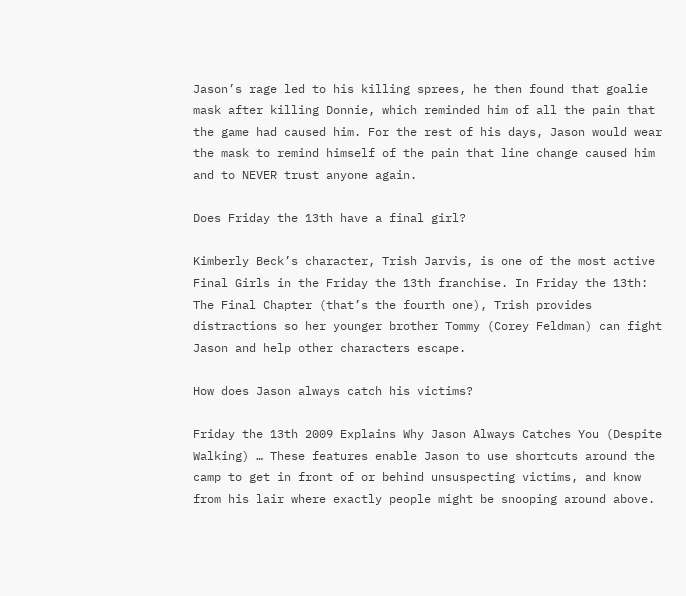Jason’s rage led to his killing sprees, he then found that goalie mask after killing Donnie, which reminded him of all the pain that the game had caused him. For the rest of his days, Jason would wear the mask to remind himself of the pain that line change caused him and to NEVER trust anyone again.

Does Friday the 13th have a final girl?

Kimberly Beck’s character, Trish Jarvis, is one of the most active Final Girls in the Friday the 13th franchise. In Friday the 13th: The Final Chapter (that’s the fourth one), Trish provides distractions so her younger brother Tommy (Corey Feldman) can fight Jason and help other characters escape.

How does Jason always catch his victims?

Friday the 13th 2009 Explains Why Jason Always Catches You (Despite Walking) … These features enable Jason to use shortcuts around the camp to get in front of or behind unsuspecting victims, and know from his lair where exactly people might be snooping around above.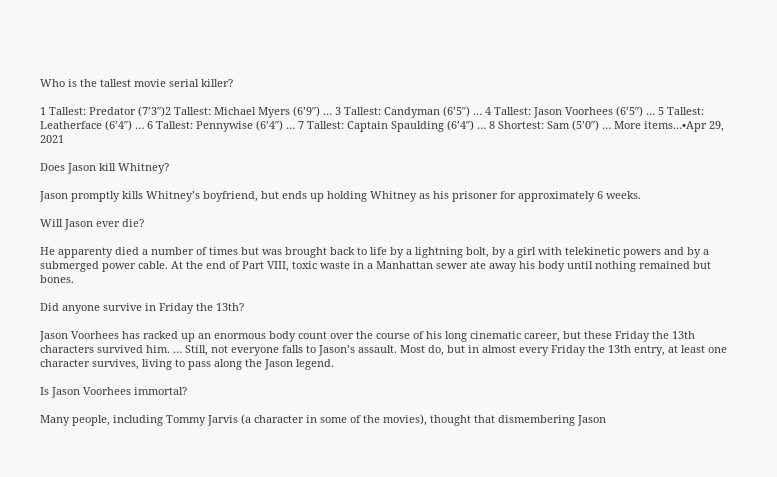Who is the tallest movie serial killer?

1 Tallest: Predator (7’3″)2 Tallest: Michael Myers (6’9″) … 3 Tallest: Candyman (6’5″) … 4 Tallest: Jason Voorhees (6’5″) … 5 Tallest: Leatherface (6’4″) … 6 Tallest: Pennywise (6’4″) … 7 Tallest: Captain Spaulding (6’4″) … 8 Shortest: Sam (5’0″) … More items…•Apr 29, 2021

Does Jason kill Whitney?

Jason promptly kills Whitney’s boyfriend, but ends up holding Whitney as his prisoner for approximately 6 weeks.

Will Jason ever die?

He apparenty died a number of times but was brought back to life by a lightning bolt, by a girl with telekinetic powers and by a submerged power cable. At the end of Part VIII, toxic waste in a Manhattan sewer ate away his body until nothing remained but bones.

Did anyone survive in Friday the 13th?

Jason Voorhees has racked up an enormous body count over the course of his long cinematic career, but these Friday the 13th characters survived him. … Still, not everyone falls to Jason’s assault. Most do, but in almost every Friday the 13th entry, at least one character survives, living to pass along the Jason legend.

Is Jason Voorhees immortal?

Many people, including Tommy Jarvis (a character in some of the movies), thought that dismembering Jason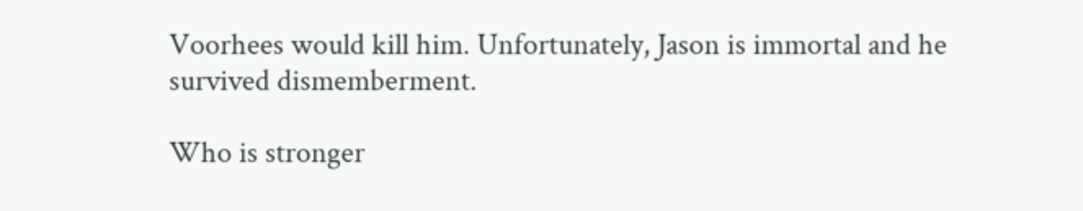Voorhees would kill him. Unfortunately, Jason is immortal and he survived dismemberment.

Who is stronger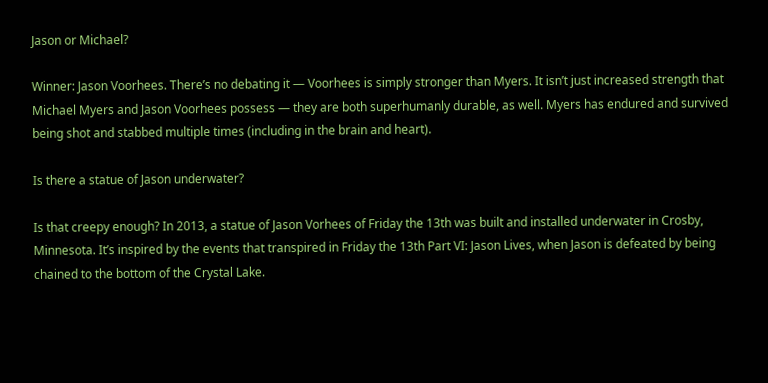Jason or Michael?

Winner: Jason Voorhees. There’s no debating it — Voorhees is simply stronger than Myers. It isn’t just increased strength that Michael Myers and Jason Voorhees possess — they are both superhumanly durable, as well. Myers has endured and survived being shot and stabbed multiple times (including in the brain and heart).

Is there a statue of Jason underwater?

Is that creepy enough? In 2013, a statue of Jason Vorhees of Friday the 13th was built and installed underwater in Crosby, Minnesota. It’s inspired by the events that transpired in Friday the 13th Part VI: Jason Lives, when Jason is defeated by being chained to the bottom of the Crystal Lake.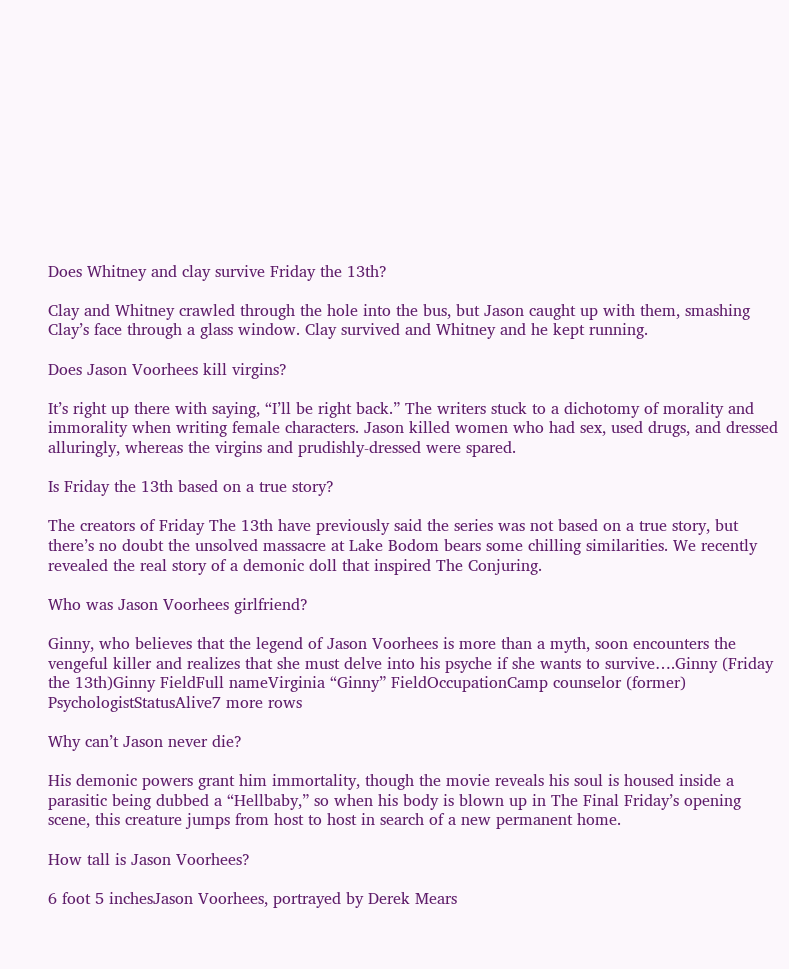Does Whitney and clay survive Friday the 13th?

Clay and Whitney crawled through the hole into the bus, but Jason caught up with them, smashing Clay’s face through a glass window. Clay survived and Whitney and he kept running.

Does Jason Voorhees kill virgins?

It’s right up there with saying, “I’ll be right back.” The writers stuck to a dichotomy of morality and immorality when writing female characters. Jason killed women who had sex, used drugs, and dressed alluringly, whereas the virgins and prudishly-dressed were spared.

Is Friday the 13th based on a true story?

The creators of Friday The 13th have previously said the series was not based on a true story, but there’s no doubt the unsolved massacre at Lake Bodom bears some chilling similarities. We recently revealed the real story of a demonic doll that inspired The Conjuring.

Who was Jason Voorhees girlfriend?

Ginny, who believes that the legend of Jason Voorhees is more than a myth, soon encounters the vengeful killer and realizes that she must delve into his psyche if she wants to survive….Ginny (Friday the 13th)Ginny FieldFull nameVirginia “Ginny” FieldOccupationCamp counselor (former) PsychologistStatusAlive7 more rows

Why can’t Jason never die?

His demonic powers grant him immortality, though the movie reveals his soul is housed inside a parasitic being dubbed a “Hellbaby,” so when his body is blown up in The Final Friday’s opening scene, this creature jumps from host to host in search of a new permanent home.

How tall is Jason Voorhees?

6 foot 5 inchesJason Voorhees, portrayed by Derek Mears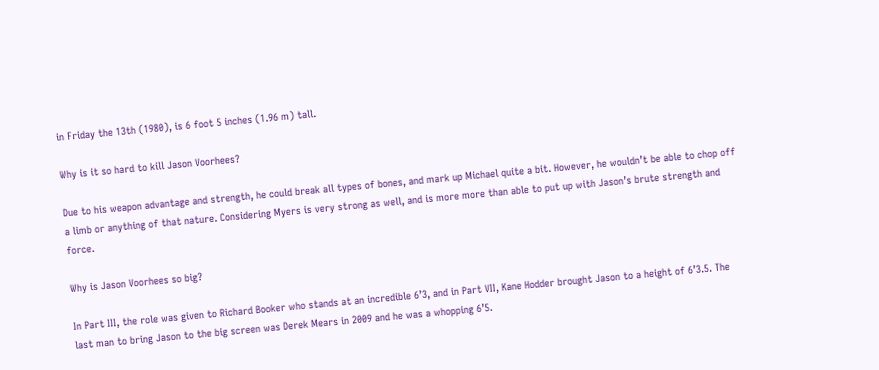in Friday the 13th (1980), is 6 foot 5 inches (1.96 m) tall.

Why is it so hard to kill Jason Voorhees?

Due to his weapon advantage and strength, he could break all types of bones, and mark up Michael quite a bit. However, he wouldn’t be able to chop off a limb or anything of that nature. Considering Myers is very strong as well, and is more more than able to put up with Jason’s brute strength and force.

Why is Jason Voorhees so big?

In Part III, the role was given to Richard Booker who stands at an incredible 6’3, and in Part VII, Kane Hodder brought Jason to a height of 6’3.5. The last man to bring Jason to the big screen was Derek Mears in 2009 and he was a whopping 6’5.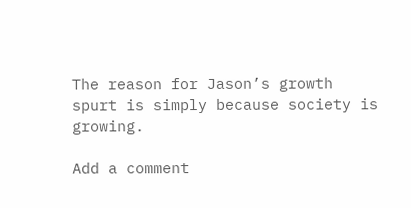The reason for Jason’s growth spurt is simply because society is growing.

Add a comment